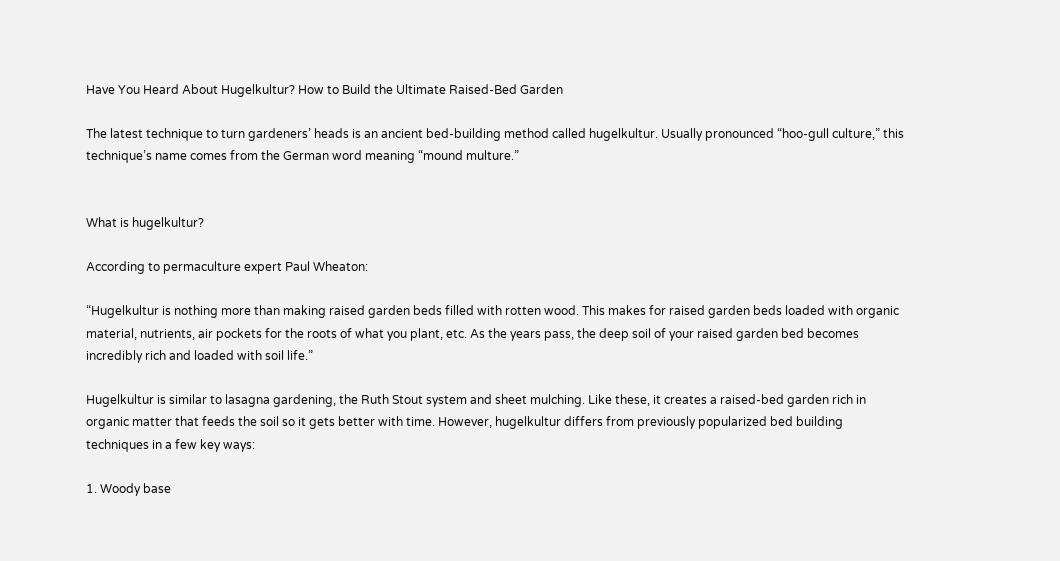Have You Heard About Hugelkultur? How to Build the Ultimate Raised-Bed Garden

The latest technique to turn gardeners’ heads is an ancient bed-building method called hugelkultur. Usually pronounced “hoo-gull culture,” this technique’s name comes from the German word meaning “mound multure.”


What is hugelkultur?

According to permaculture expert Paul Wheaton:

“Hugelkultur is nothing more than making raised garden beds filled with rotten wood. This makes for raised garden beds loaded with organic material, nutrients, air pockets for the roots of what you plant, etc. As the years pass, the deep soil of your raised garden bed becomes incredibly rich and loaded with soil life.”

Hugelkultur is similar to lasagna gardening, the Ruth Stout system and sheet mulching. Like these, it creates a raised-bed garden rich in organic matter that feeds the soil so it gets better with time. However, hugelkultur differs from previously popularized bed building techniques in a few key ways:

1. Woody base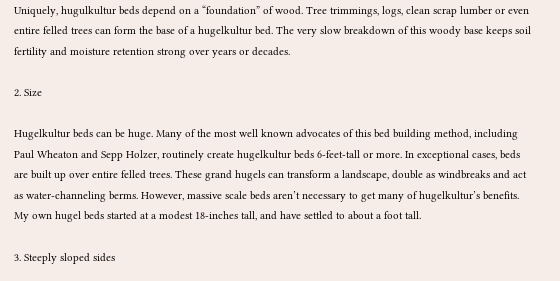Uniquely, hugulkultur beds depend on a “foundation” of wood. Tree trimmings, logs, clean scrap lumber or even entire felled trees can form the base of a hugelkultur bed. The very slow breakdown of this woody base keeps soil fertility and moisture retention strong over years or decades.

2. Size

Hugelkultur beds can be huge. Many of the most well known advocates of this bed building method, including Paul Wheaton and Sepp Holzer, routinely create hugelkultur beds 6-feet-tall or more. In exceptional cases, beds are built up over entire felled trees. These grand hugels can transform a landscape, double as windbreaks and act as water-channeling berms. However, massive scale beds aren’t necessary to get many of hugelkultur’s benefits. My own hugel beds started at a modest 18-inches tall, and have settled to about a foot tall.

3. Steeply sloped sides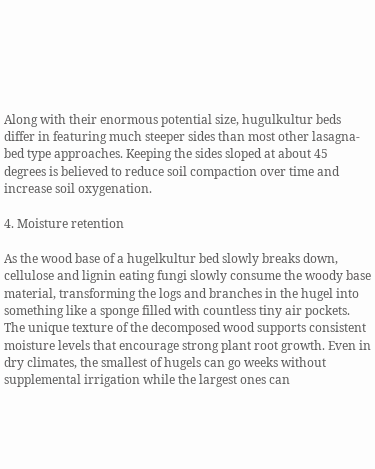Along with their enormous potential size, hugulkultur beds differ in featuring much steeper sides than most other lasagna-bed type approaches. Keeping the sides sloped at about 45 degrees is believed to reduce soil compaction over time and increase soil oxygenation.

4. Moisture retention

As the wood base of a hugelkultur bed slowly breaks down, cellulose and lignin eating fungi slowly consume the woody base material, transforming the logs and branches in the hugel into something like a sponge filled with countless tiny air pockets. The unique texture of the decomposed wood supports consistent moisture levels that encourage strong plant root growth. Even in dry climates, the smallest of hugels can go weeks without supplemental irrigation while the largest ones can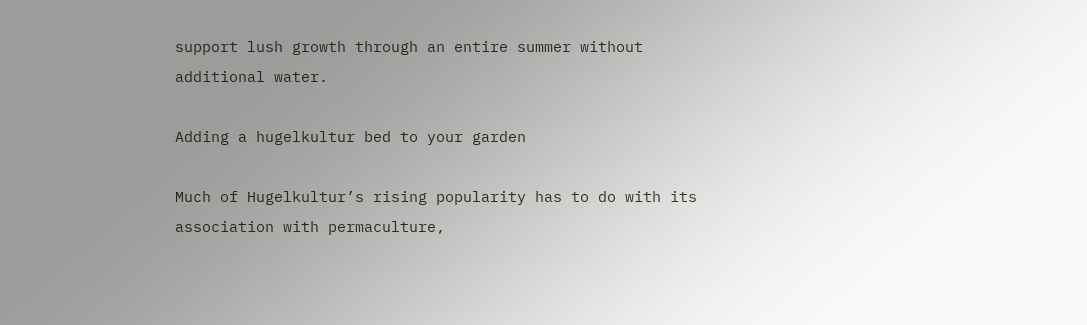support lush growth through an entire summer without additional water.

Adding a hugelkultur bed to your garden

Much of Hugelkultur’s rising popularity has to do with its association with permaculture,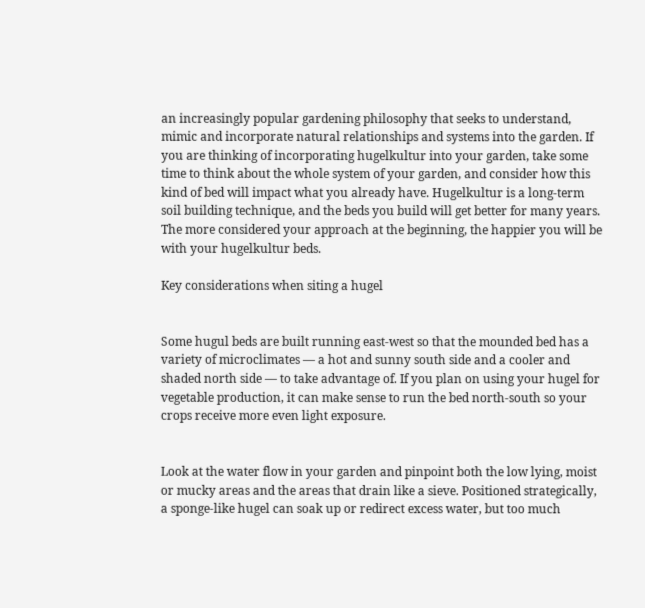an increasingly popular gardening philosophy that seeks to understand, mimic and incorporate natural relationships and systems into the garden. If you are thinking of incorporating hugelkultur into your garden, take some time to think about the whole system of your garden, and consider how this kind of bed will impact what you already have. Hugelkultur is a long-term soil building technique, and the beds you build will get better for many years. The more considered your approach at the beginning, the happier you will be with your hugelkultur beds.

Key considerations when siting a hugel


Some hugul beds are built running east-west so that the mounded bed has a variety of microclimates — a hot and sunny south side and a cooler and shaded north side — to take advantage of. If you plan on using your hugel for vegetable production, it can make sense to run the bed north-south so your crops receive more even light exposure.


Look at the water flow in your garden and pinpoint both the low lying, moist or mucky areas and the areas that drain like a sieve. Positioned strategically, a sponge-like hugel can soak up or redirect excess water, but too much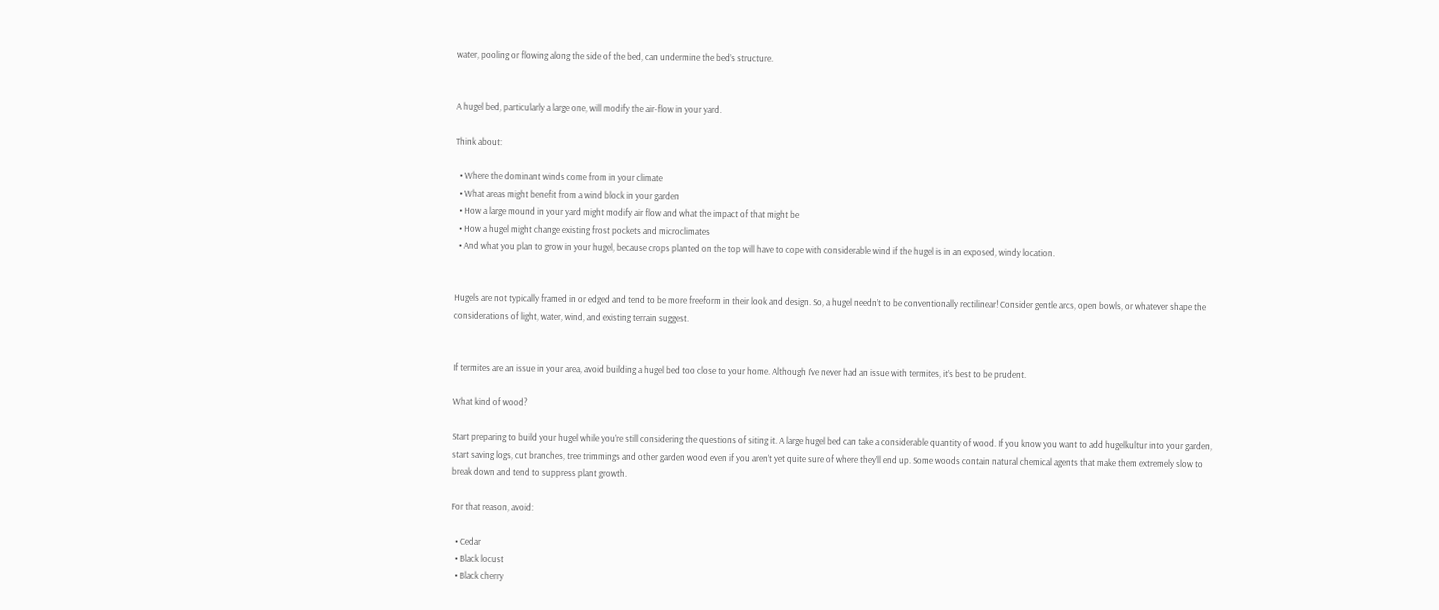water, pooling or flowing along the side of the bed, can undermine the bed’s structure.


A hugel bed, particularly a large one, will modify the air-flow in your yard.

Think about:

  • Where the dominant winds come from in your climate
  • What areas might benefit from a wind block in your garden
  • How a large mound in your yard might modify air flow and what the impact of that might be
  • How a hugel might change existing frost pockets and microclimates
  • And what you plan to grow in your hugel, because crops planted on the top will have to cope with considerable wind if the hugel is in an exposed, windy location.


Hugels are not typically framed in or edged and tend to be more freeform in their look and design. So, a hugel needn’t to be conventionally rectilinear! Consider gentle arcs, open bowls, or whatever shape the considerations of light, water, wind, and existing terrain suggest.


If termites are an issue in your area, avoid building a hugel bed too close to your home. Although I’ve never had an issue with termites, it’s best to be prudent.

What kind of wood?

Start preparing to build your hugel while you’re still considering the questions of siting it. A large hugel bed can take a considerable quantity of wood. If you know you want to add hugelkultur into your garden, start saving logs, cut branches, tree trimmings and other garden wood even if you aren’t yet quite sure of where they’ll end up. Some woods contain natural chemical agents that make them extremely slow to break down and tend to suppress plant growth.

For that reason, avoid:

  • Cedar
  • Black locust
  • Black cherry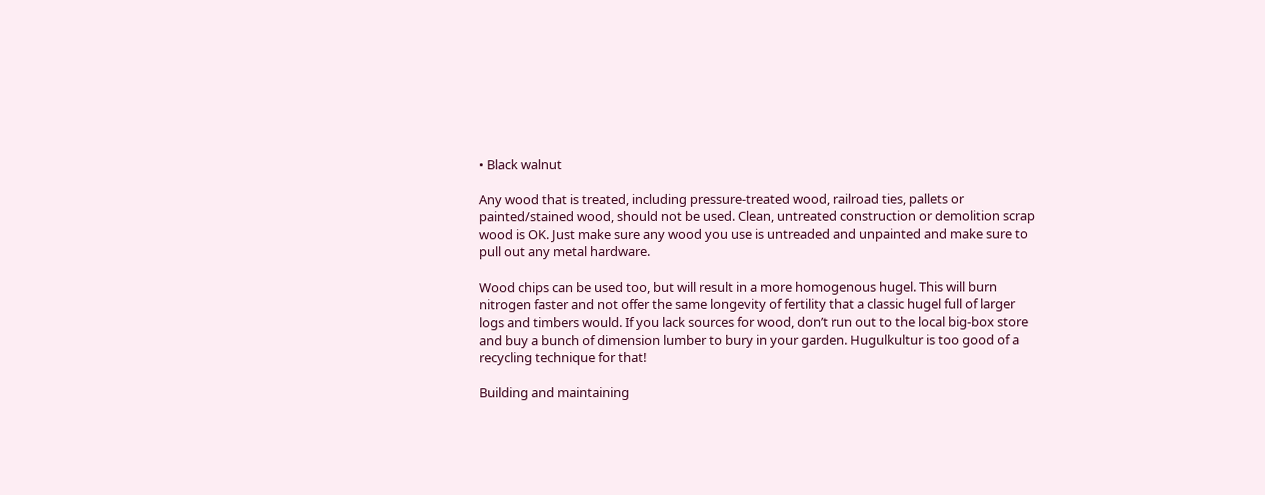• Black walnut

Any wood that is treated, including pressure-treated wood, railroad ties, pallets or painted/stained wood, should not be used. Clean, untreated construction or demolition scrap wood is OK. Just make sure any wood you use is untreaded and unpainted and make sure to pull out any metal hardware.

Wood chips can be used too, but will result in a more homogenous hugel. This will burn nitrogen faster and not offer the same longevity of fertility that a classic hugel full of larger logs and timbers would. If you lack sources for wood, don’t run out to the local big-box store and buy a bunch of dimension lumber to bury in your garden. Hugulkultur is too good of a recycling technique for that!

Building and maintaining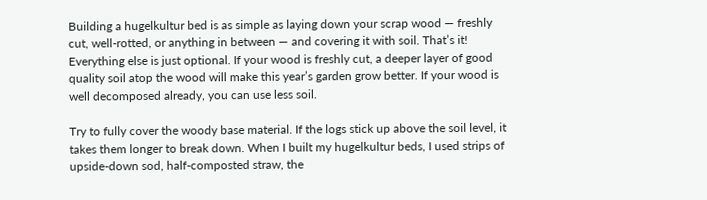Building a hugelkultur bed is as simple as laying down your scrap wood — freshly cut, well-rotted, or anything in between — and covering it with soil. That’s it! Everything else is just optional. If your wood is freshly cut, a deeper layer of good quality soil atop the wood will make this year’s garden grow better. If your wood is well decomposed already, you can use less soil.

Try to fully cover the woody base material. If the logs stick up above the soil level, it takes them longer to break down. When I built my hugelkultur beds, I used strips of upside-down sod, half-composted straw, the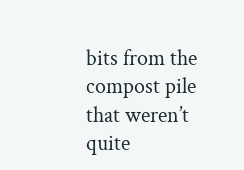bits from the compost pile that weren’t quite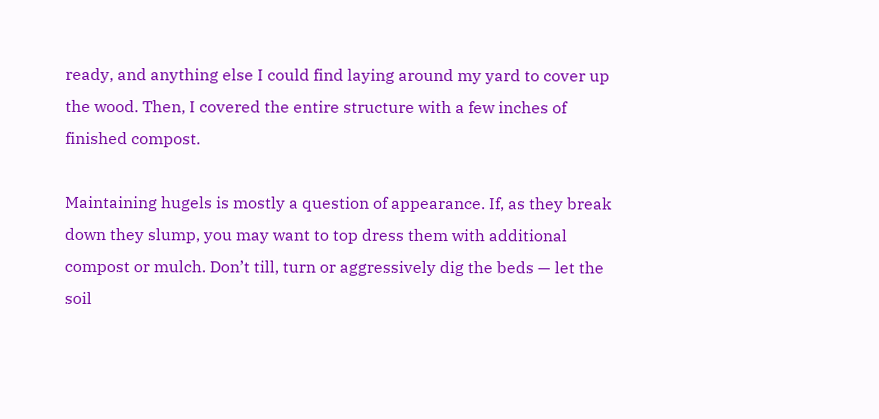ready, and anything else I could find laying around my yard to cover up the wood. Then, I covered the entire structure with a few inches of finished compost.

Maintaining hugels is mostly a question of appearance. If, as they break down they slump, you may want to top dress them with additional compost or mulch. Don’t till, turn or aggressively dig the beds — let the soil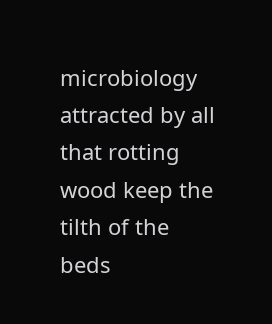microbiology attracted by all that rotting wood keep the tilth of the beds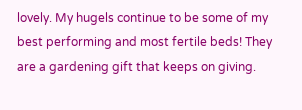lovely. My hugels continue to be some of my best performing and most fertile beds! They are a gardening gift that keeps on giving.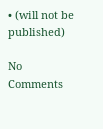• (will not be published)

No Comments